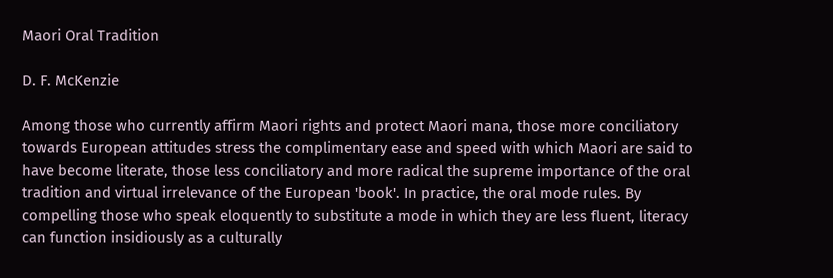Maori Oral Tradition

D. F. McKenzie

Among those who currently affirm Maori rights and protect Maori mana, those more conciliatory towards European attitudes stress the complimentary ease and speed with which Maori are said to have become literate, those less conciliatory and more radical the supreme importance of the oral tradition and virtual irrelevance of the European 'book'. In practice, the oral mode rules. By compelling those who speak eloquently to substitute a mode in which they are less fluent, literacy can function insidiously as a culturally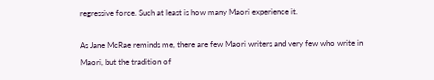regressive force. Such at least is how many Maori experience it.

As Jane McRae reminds me, there are few Maori writers and very few who write in Maori, but the tradition of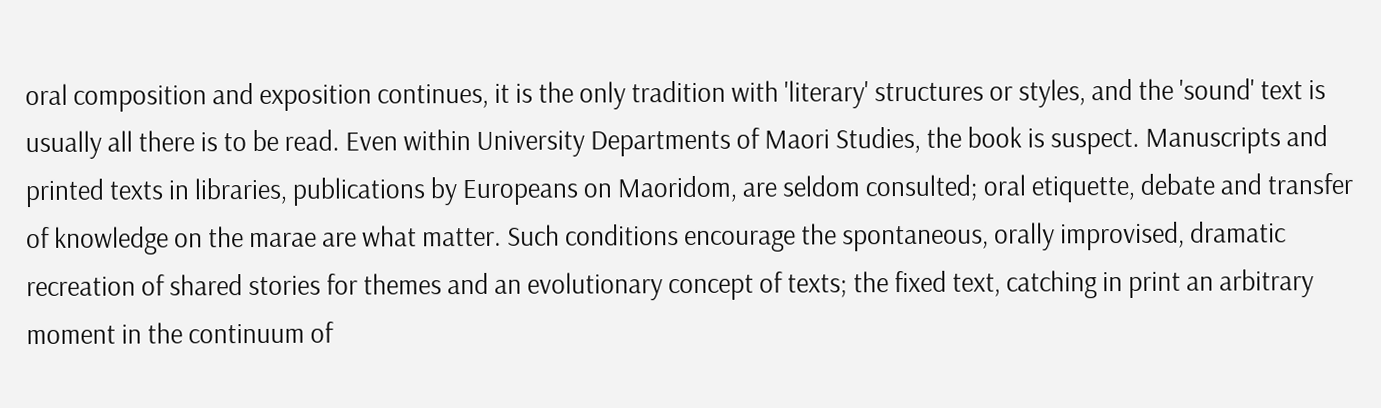oral composition and exposition continues, it is the only tradition with 'literary' structures or styles, and the 'sound' text is usually all there is to be read. Even within University Departments of Maori Studies, the book is suspect. Manuscripts and printed texts in libraries, publications by Europeans on Maoridom, are seldom consulted; oral etiquette, debate and transfer of knowledge on the marae are what matter. Such conditions encourage the spontaneous, orally improvised, dramatic recreation of shared stories for themes and an evolutionary concept of texts; the fixed text, catching in print an arbitrary moment in the continuum of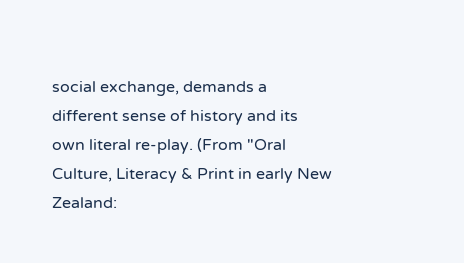social exchange, demands a different sense of history and its own literal re-play. (From "Oral Culture, Literacy & Print in early New Zealand: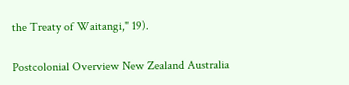the Treaty of Waitangi," 19).

Postcolonial Overview New Zealand Australia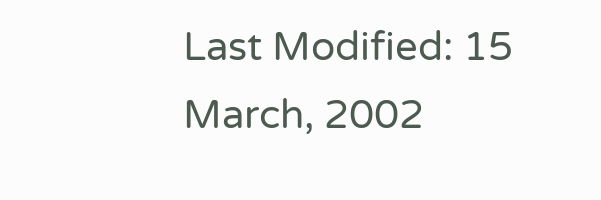Last Modified: 15 March, 2002